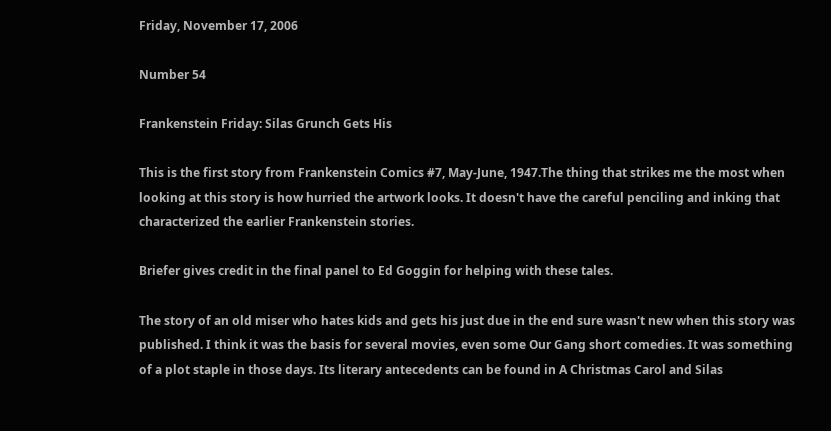Friday, November 17, 2006

Number 54

Frankenstein Friday: Silas Grunch Gets His

This is the first story from Frankenstein Comics #7, May-June, 1947.The thing that strikes me the most when looking at this story is how hurried the artwork looks. It doesn't have the careful penciling and inking that characterized the earlier Frankenstein stories.

Briefer gives credit in the final panel to Ed Goggin for helping with these tales.

The story of an old miser who hates kids and gets his just due in the end sure wasn't new when this story was published. I think it was the basis for several movies, even some Our Gang short comedies. It was something of a plot staple in those days. Its literary antecedents can be found in A Christmas Carol and Silas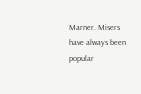Marner. Misers have always been popular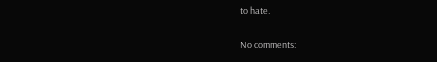to hate.

No comments: